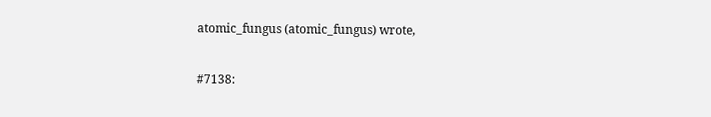atomic_fungus (atomic_fungus) wrote,

#7138: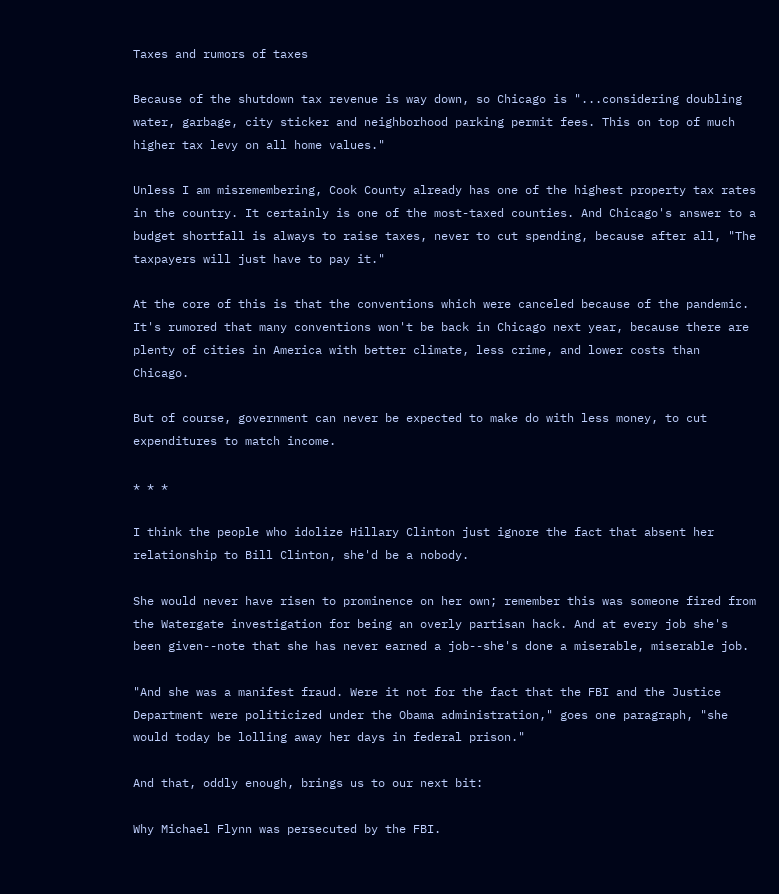Taxes and rumors of taxes

Because of the shutdown tax revenue is way down, so Chicago is "...considering doubling water, garbage, city sticker and neighborhood parking permit fees. This on top of much higher tax levy on all home values."

Unless I am misremembering, Cook County already has one of the highest property tax rates in the country. It certainly is one of the most-taxed counties. And Chicago's answer to a budget shortfall is always to raise taxes, never to cut spending, because after all, "The taxpayers will just have to pay it."

At the core of this is that the conventions which were canceled because of the pandemic. It's rumored that many conventions won't be back in Chicago next year, because there are plenty of cities in America with better climate, less crime, and lower costs than Chicago.

But of course, government can never be expected to make do with less money, to cut expenditures to match income.

* * *

I think the people who idolize Hillary Clinton just ignore the fact that absent her relationship to Bill Clinton, she'd be a nobody.

She would never have risen to prominence on her own; remember this was someone fired from the Watergate investigation for being an overly partisan hack. And at every job she's been given--note that she has never earned a job--she's done a miserable, miserable job.

"And she was a manifest fraud. Were it not for the fact that the FBI and the Justice Department were politicized under the Obama administration," goes one paragraph, "she would today be lolling away her days in federal prison."

And that, oddly enough, brings us to our next bit:

Why Michael Flynn was persecuted by the FBI.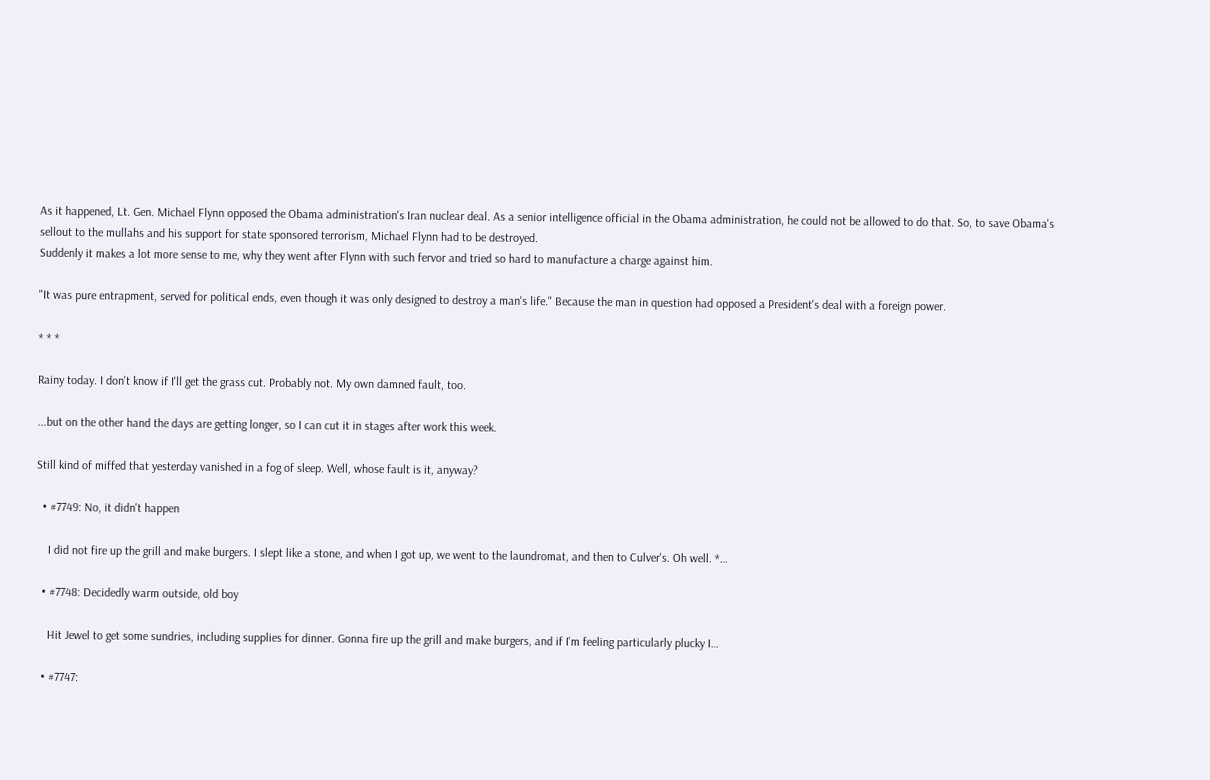As it happened, Lt. Gen. Michael Flynn opposed the Obama administration's Iran nuclear deal. As a senior intelligence official in the Obama administration, he could not be allowed to do that. So, to save Obama's sellout to the mullahs and his support for state sponsored terrorism, Michael Flynn had to be destroyed.
Suddenly it makes a lot more sense to me, why they went after Flynn with such fervor and tried so hard to manufacture a charge against him.

"It was pure entrapment, served for political ends, even though it was only designed to destroy a man's life." Because the man in question had opposed a President's deal with a foreign power.

* * *

Rainy today. I don't know if I'll get the grass cut. Probably not. My own damned fault, too.

...but on the other hand the days are getting longer, so I can cut it in stages after work this week.

Still kind of miffed that yesterday vanished in a fog of sleep. Well, whose fault is it, anyway?

  • #7749: No, it didn't happen

    I did not fire up the grill and make burgers. I slept like a stone, and when I got up, we went to the laundromat, and then to Culver's. Oh well. *…

  • #7748: Decidedly warm outside, old boy

    Hit Jewel to get some sundries, including supplies for dinner. Gonna fire up the grill and make burgers, and if I'm feeling particularly plucky I…

  • #7747: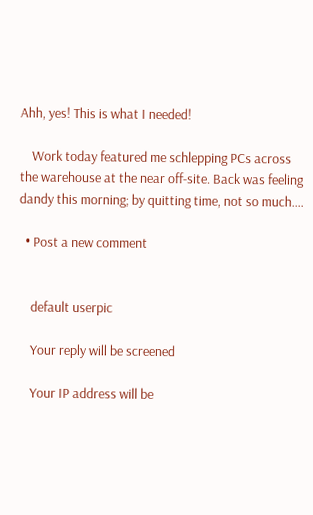Ahh, yes! This is what I needed!

    Work today featured me schlepping PCs across the warehouse at the near off-site. Back was feeling dandy this morning; by quitting time, not so much.…

  • Post a new comment


    default userpic

    Your reply will be screened

    Your IP address will be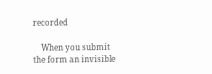recorded

    When you submit the form an invisible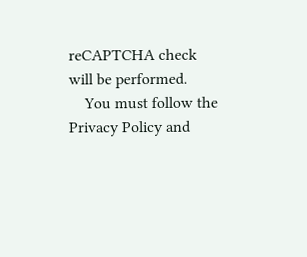reCAPTCHA check will be performed.
    You must follow the Privacy Policy and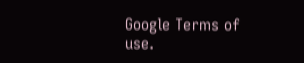Google Terms of use.